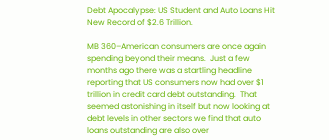Debt Apocalypse: US Student and Auto Loans Hit New Record of $2.6 Trillion.

MB 360–American consumers are once again spending beyond their means.  Just a few months ago there was a startling headline reporting that US consumers now had over $1 trillion in credit card debt outstanding.  That seemed astonishing in itself but now looking at debt levels in other sectors we find that auto loans outstanding are also over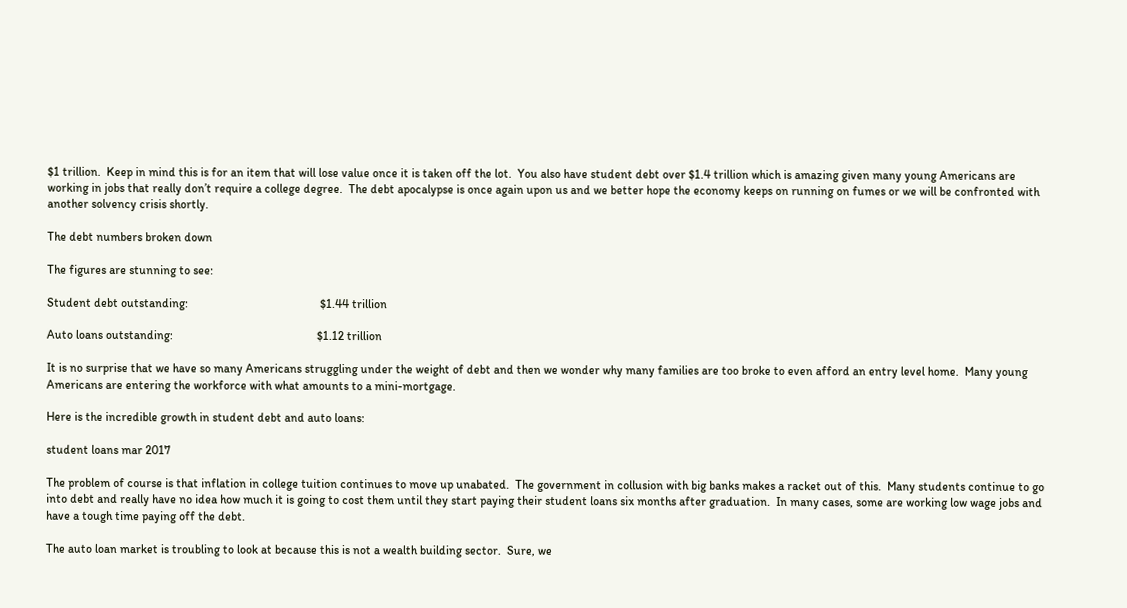$1 trillion.  Keep in mind this is for an item that will lose value once it is taken off the lot.  You also have student debt over $1.4 trillion which is amazing given many young Americans are working in jobs that really don’t require a college degree.  The debt apocalypse is once again upon us and we better hope the economy keeps on running on fumes or we will be confronted with another solvency crisis shortly.

The debt numbers broken down

The figures are stunning to see:

Student debt outstanding:                                            $1.44 trillion

Auto loans outstanding:                                                $1.12 trillion

It is no surprise that we have so many Americans struggling under the weight of debt and then we wonder why many families are too broke to even afford an entry level home.  Many young Americans are entering the workforce with what amounts to a mini-mortgage.

Here is the incredible growth in student debt and auto loans:

student loans mar 2017

The problem of course is that inflation in college tuition continues to move up unabated.  The government in collusion with big banks makes a racket out of this.  Many students continue to go into debt and really have no idea how much it is going to cost them until they start paying their student loans six months after graduation.  In many cases, some are working low wage jobs and have a tough time paying off the debt.

The auto loan market is troubling to look at because this is not a wealth building sector.  Sure, we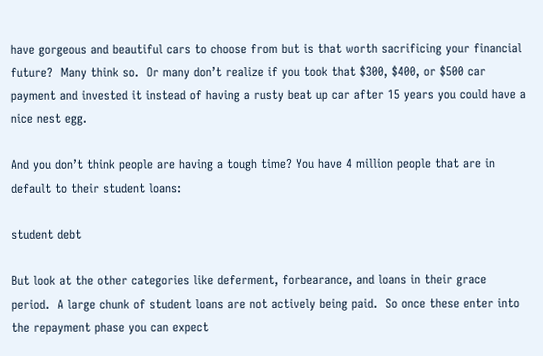have gorgeous and beautiful cars to choose from but is that worth sacrificing your financial future?  Many think so.  Or many don’t realize if you took that $300, $400, or $500 car payment and invested it instead of having a rusty beat up car after 15 years you could have a nice nest egg.

And you don’t think people are having a tough time? You have 4 million people that are in default to their student loans:

student debt

But look at the other categories like deferment, forbearance, and loans in their grace period.  A large chunk of student loans are not actively being paid.  So once these enter into the repayment phase you can expect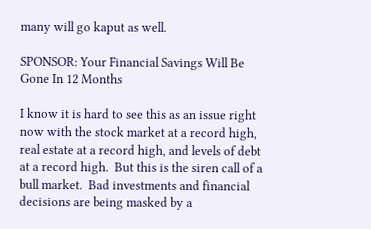many will go kaput as well.

SPONSOR: Your Financial Savings Will Be Gone In 12 Months

I know it is hard to see this as an issue right now with the stock market at a record high, real estate at a record high, and levels of debt at a record high.  But this is the siren call of a bull market.  Bad investments and financial decisions are being masked by a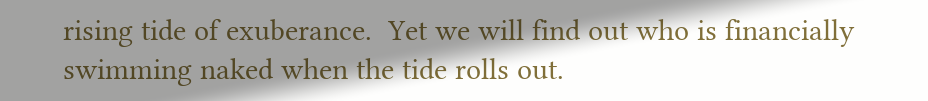rising tide of exuberance.  Yet we will find out who is financially swimming naked when the tide rolls out.